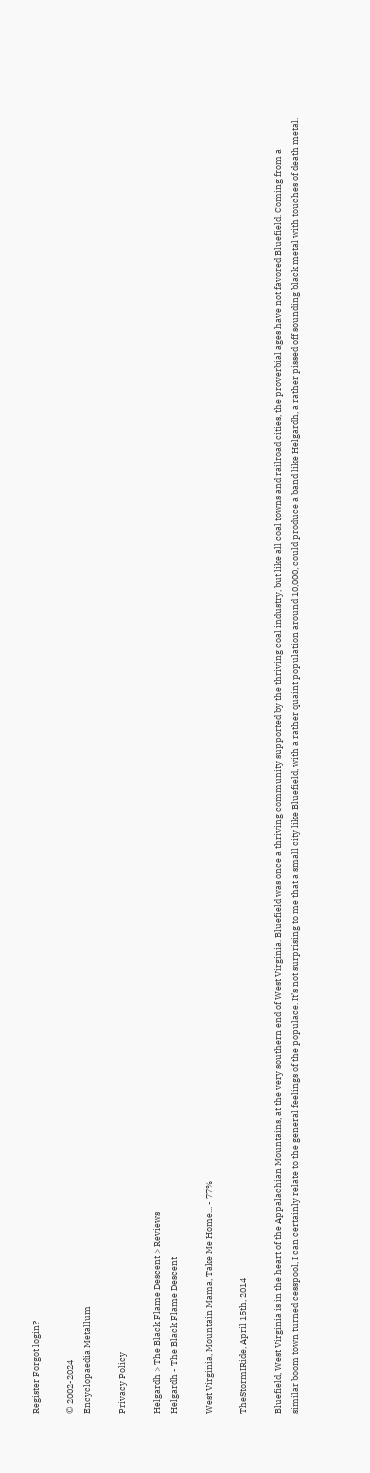Register Forgot login?

© 2002-2024
Encyclopaedia Metallum

Privacy Policy

Helgardh > The Black Flame Descent > Reviews
Helgardh - The Black Flame Descent

West Virginia, Mountain Mama, Take Me Home... - 77%

TheStormIRide, April 15th, 2014

Bluefield, West Virginia is in the heart of the Appalachian Mountains, at the very southern end of West Virginia. Bluefield was once a thriving community supported by the thriving coal industry, but like all coal towns and railroad cities, the proverbial ages have not favored Bluefield. Coming from a similar boom town turned cesspool, I can certainly relate to the general feelings of the populace. It’s not surprising to me that a small city like Bluefield, with a rather quaint population around 10,000, could produce a band like Helgardh, a rather pissed off sounding black metal with touches of death metal.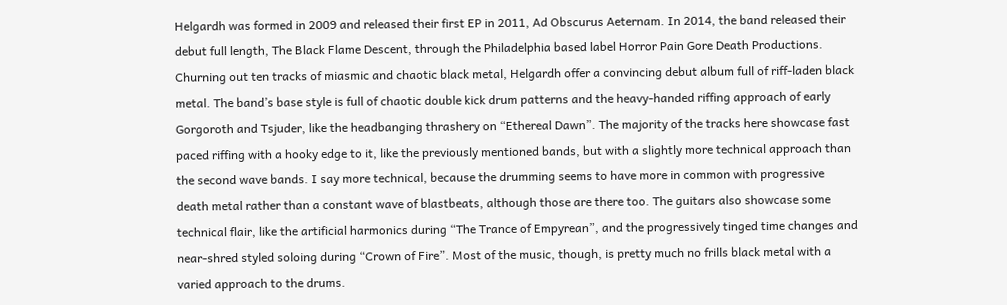Helgardh was formed in 2009 and released their first EP in 2011, Ad Obscurus Aeternam. In 2014, the band released their debut full length, The Black Flame Descent, through the Philadelphia based label Horror Pain Gore Death Productions. Churning out ten tracks of miasmic and chaotic black metal, Helgardh offer a convincing debut album full of riff-laden black metal. The band’s base style is full of chaotic double kick drum patterns and the heavy-handed riffing approach of early Gorgoroth and Tsjuder, like the headbanging thrashery on “Ethereal Dawn”. The majority of the tracks here showcase fast paced riffing with a hooky edge to it, like the previously mentioned bands, but with a slightly more technical approach than the second wave bands. I say more technical, because the drumming seems to have more in common with progressive death metal rather than a constant wave of blastbeats, although those are there too. The guitars also showcase some technical flair, like the artificial harmonics during “The Trance of Empyrean”, and the progressively tinged time changes and near-shred styled soloing during “Crown of Fire”. Most of the music, though, is pretty much no frills black metal with a varied approach to the drums.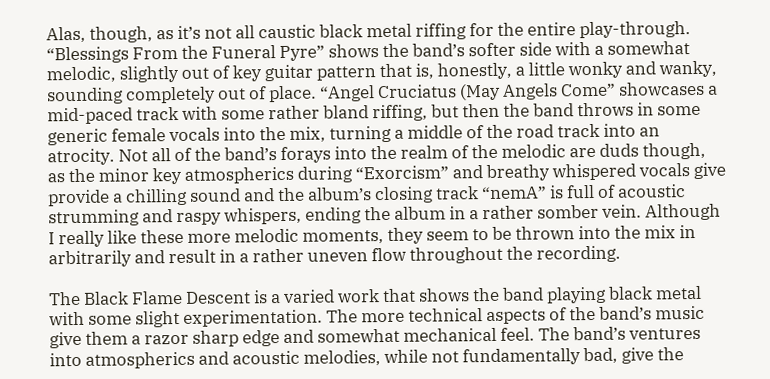Alas, though, as it’s not all caustic black metal riffing for the entire play-through. “Blessings From the Funeral Pyre” shows the band’s softer side with a somewhat melodic, slightly out of key guitar pattern that is, honestly, a little wonky and wanky, sounding completely out of place. “Angel Cruciatus (May Angels Come” showcases a mid-paced track with some rather bland riffing, but then the band throws in some generic female vocals into the mix, turning a middle of the road track into an atrocity. Not all of the band’s forays into the realm of the melodic are duds though, as the minor key atmospherics during “Exorcism” and breathy whispered vocals give provide a chilling sound and the album’s closing track “nemA” is full of acoustic strumming and raspy whispers, ending the album in a rather somber vein. Although I really like these more melodic moments, they seem to be thrown into the mix in arbitrarily and result in a rather uneven flow throughout the recording.

The Black Flame Descent is a varied work that shows the band playing black metal with some slight experimentation. The more technical aspects of the band’s music give them a razor sharp edge and somewhat mechanical feel. The band’s ventures into atmospherics and acoustic melodies, while not fundamentally bad, give the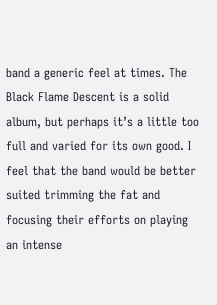band a generic feel at times. The Black Flame Descent is a solid album, but perhaps it’s a little too full and varied for its own good. I feel that the band would be better suited trimming the fat and focusing their efforts on playing an intense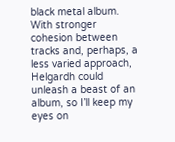black metal album. With stronger cohesion between tracks and, perhaps, a less varied approach, Helgardh could unleash a beast of an album, so I’ll keep my eyes on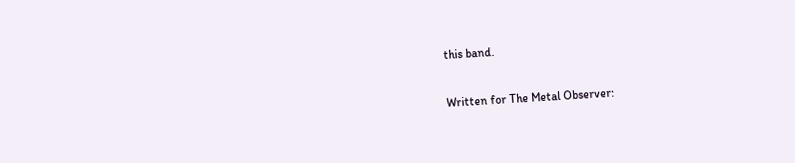this band.

Written for The Metal Observer: